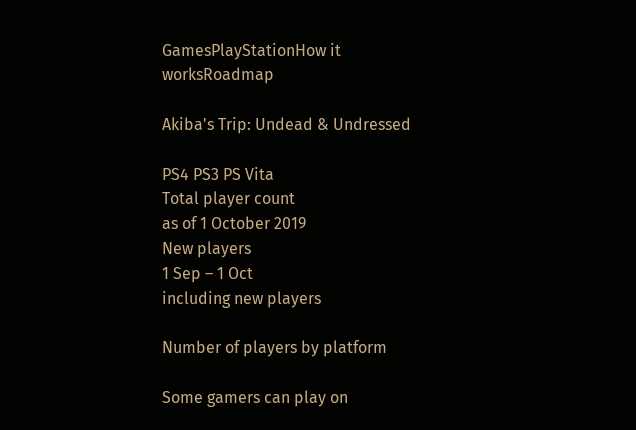GamesPlayStationHow it worksRoadmap

Akiba's Trip: Undead & Undressed

PS4 PS3 PS Vita
Total player count
as of 1 October 2019
New players
1 Sep – 1 Oct
including new players

Number of players by platform

Some gamers can play on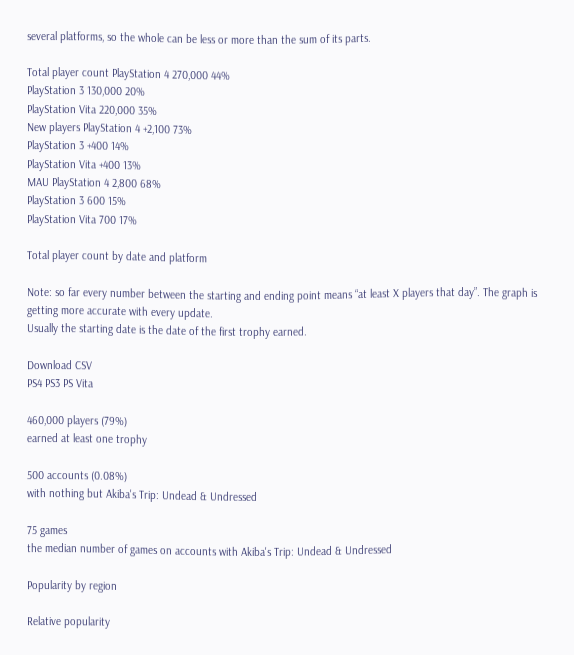several platforms, so the whole can be less or more than the sum of its parts.

Total player count PlayStation 4 270,000 44%
PlayStation 3 130,000 20%
PlayStation Vita 220,000 35%
New players PlayStation 4 +2,100 73%
PlayStation 3 +400 14%
PlayStation Vita +400 13%
MAU PlayStation 4 2,800 68%
PlayStation 3 600 15%
PlayStation Vita 700 17%

Total player count by date and platform

Note: so far every number between the starting and ending point means “at least X players that day”. The graph is getting more accurate with every update.
Usually the starting date is the date of the first trophy earned.

Download CSV
PS4 PS3 PS Vita

460,000 players (79%)
earned at least one trophy

500 accounts (0.08%)
with nothing but Akiba's Trip: Undead & Undressed

75 games
the median number of games on accounts with Akiba's Trip: Undead & Undressed

Popularity by region

Relative popularity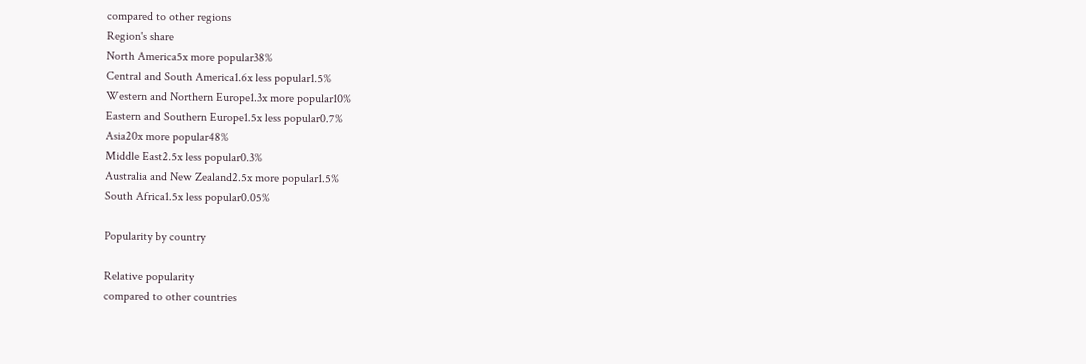compared to other regions
Region's share
North America5x more popular38%
Central and South America1.6x less popular1.5%
Western and Northern Europe1.3x more popular10%
Eastern and Southern Europe1.5x less popular0.7%
Asia20x more popular48%
Middle East2.5x less popular0.3%
Australia and New Zealand2.5x more popular1.5%
South Africa1.5x less popular0.05%

Popularity by country

Relative popularity
compared to other countries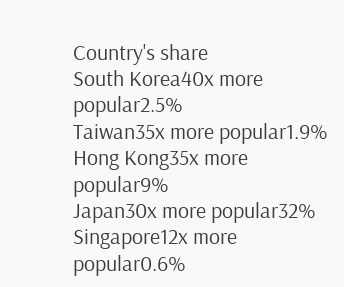Country's share
South Korea40x more popular2.5%
Taiwan35x more popular1.9%
Hong Kong35x more popular9%
Japan30x more popular32%
Singapore12x more popular0.6%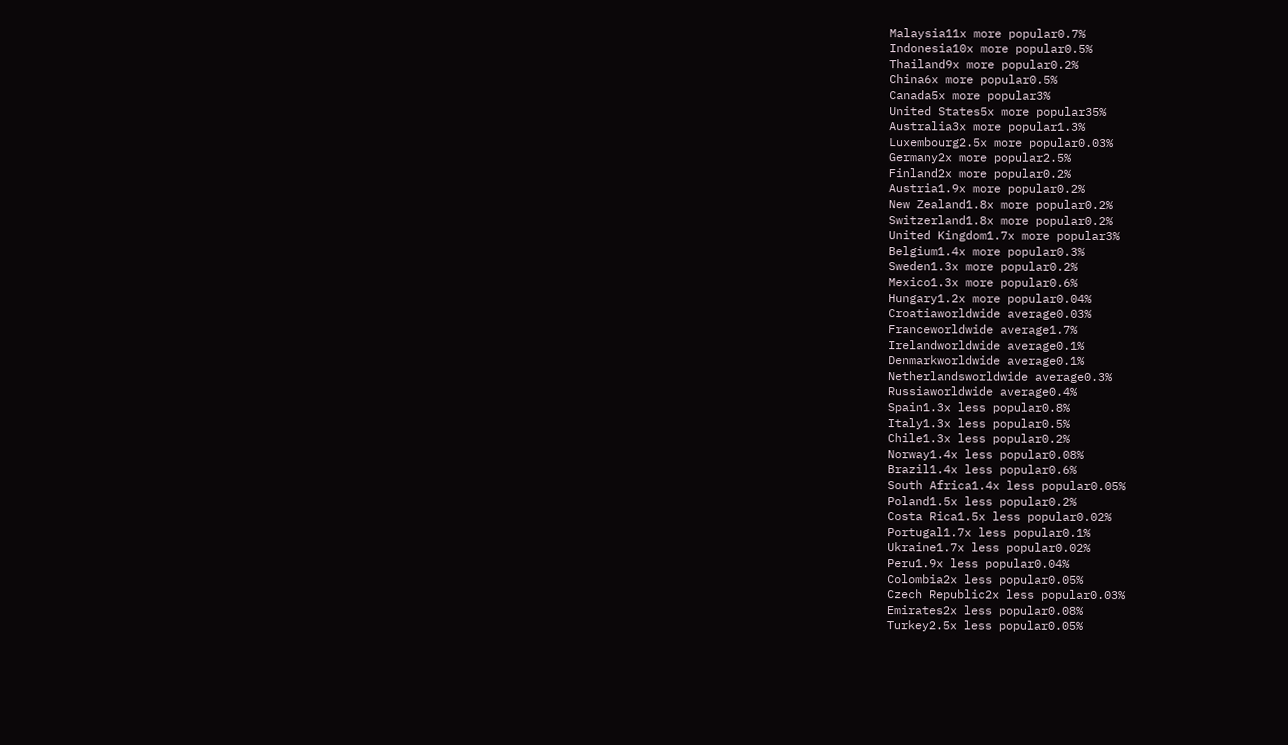Malaysia11x more popular0.7%
Indonesia10x more popular0.5%
Thailand9x more popular0.2%
China6x more popular0.5%
Canada5x more popular3%
United States5x more popular35%
Australia3x more popular1.3%
Luxembourg2.5x more popular0.03%
Germany2x more popular2.5%
Finland2x more popular0.2%
Austria1.9x more popular0.2%
New Zealand1.8x more popular0.2%
Switzerland1.8x more popular0.2%
United Kingdom1.7x more popular3%
Belgium1.4x more popular0.3%
Sweden1.3x more popular0.2%
Mexico1.3x more popular0.6%
Hungary1.2x more popular0.04%
Croatiaworldwide average0.03%
Franceworldwide average1.7%
Irelandworldwide average0.1%
Denmarkworldwide average0.1%
Netherlandsworldwide average0.3%
Russiaworldwide average0.4%
Spain1.3x less popular0.8%
Italy1.3x less popular0.5%
Chile1.3x less popular0.2%
Norway1.4x less popular0.08%
Brazil1.4x less popular0.6%
South Africa1.4x less popular0.05%
Poland1.5x less popular0.2%
Costa Rica1.5x less popular0.02%
Portugal1.7x less popular0.1%
Ukraine1.7x less popular0.02%
Peru1.9x less popular0.04%
Colombia2x less popular0.05%
Czech Republic2x less popular0.03%
Emirates2x less popular0.08%
Turkey2.5x less popular0.05%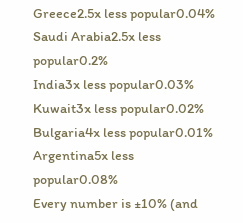Greece2.5x less popular0.04%
Saudi Arabia2.5x less popular0.2%
India3x less popular0.03%
Kuwait3x less popular0.02%
Bulgaria4x less popular0.01%
Argentina5x less popular0.08%
Every number is ±10% (and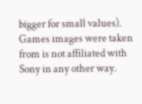bigger for small values).
Games images were taken from is not affiliated with Sony in any other way.